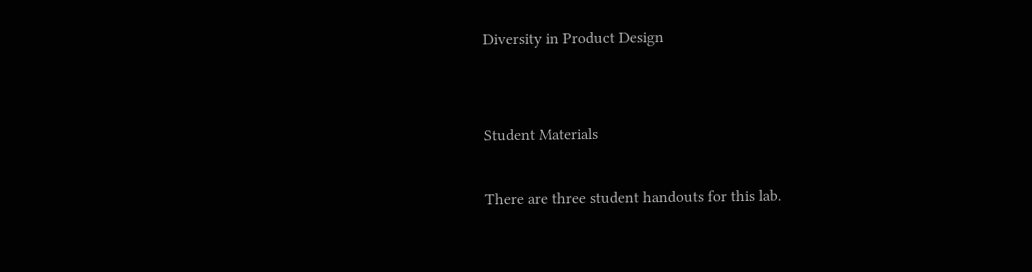Diversity in Product Design


Student Materials

There are three student handouts for this lab.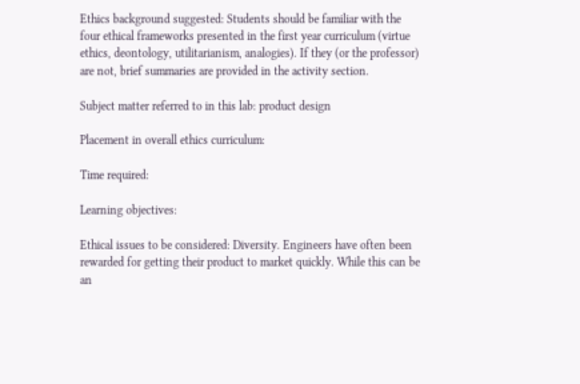Ethics background suggested: Students should be familiar with the four ethical frameworks presented in the first year curriculum (virtue ethics, deontology, utilitarianism, analogies). If they (or the professor) are not, brief summaries are provided in the activity section.

Subject matter referred to in this lab: product design

Placement in overall ethics curriculum:

Time required:

Learning objectives:

Ethical issues to be considered: Diversity. Engineers have often been rewarded for getting their product to market quickly. While this can be an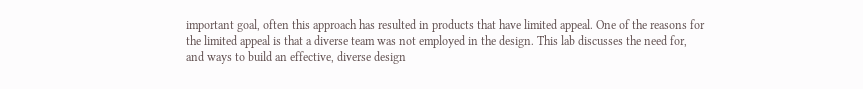important goal, often this approach has resulted in products that have limited appeal. One of the reasons for the limited appeal is that a diverse team was not employed in the design. This lab discusses the need for, and ways to build an effective, diverse design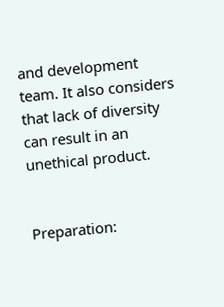and development team. It also considers that lack of diversity can result in an unethical product.


Preparation: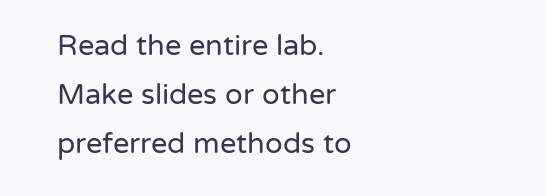Read the entire lab. Make slides or other preferred methods to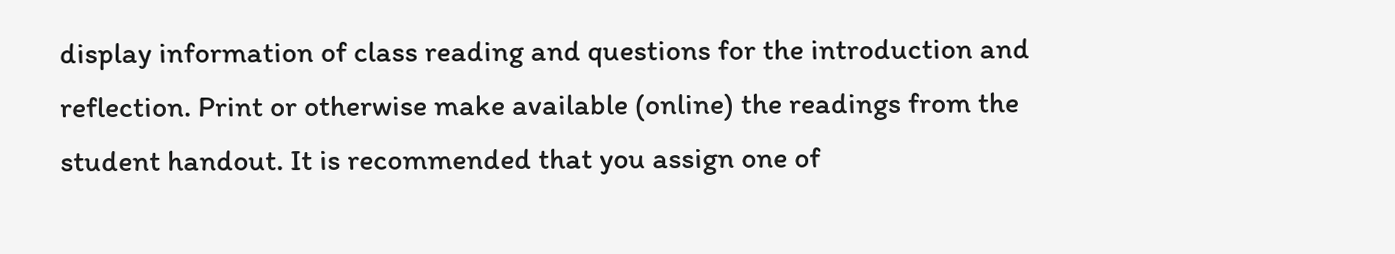display information of class reading and questions for the introduction and reflection. Print or otherwise make available (online) the readings from the student handout. It is recommended that you assign one of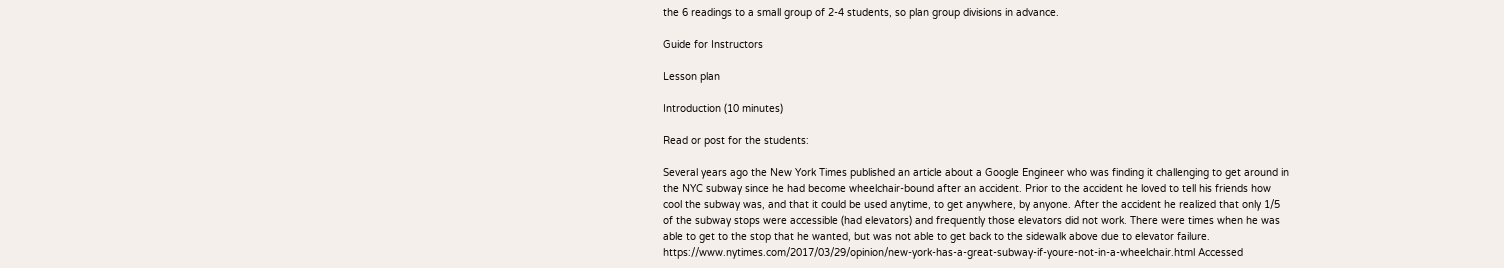the 6 readings to a small group of 2-4 students, so plan group divisions in advance.

Guide for Instructors

Lesson plan

Introduction (10 minutes)

Read or post for the students:

Several years ago the New York Times published an article about a Google Engineer who was finding it challenging to get around in the NYC subway since he had become wheelchair-bound after an accident. Prior to the accident he loved to tell his friends how cool the subway was, and that it could be used anytime, to get anywhere, by anyone. After the accident he realized that only 1/5 of the subway stops were accessible (had elevators) and frequently those elevators did not work. There were times when he was able to get to the stop that he wanted, but was not able to get back to the sidewalk above due to elevator failure. https://www.nytimes.com/2017/03/29/opinion/new-york-has-a-great-subway-if-youre-not-in-a-wheelchair.html Accessed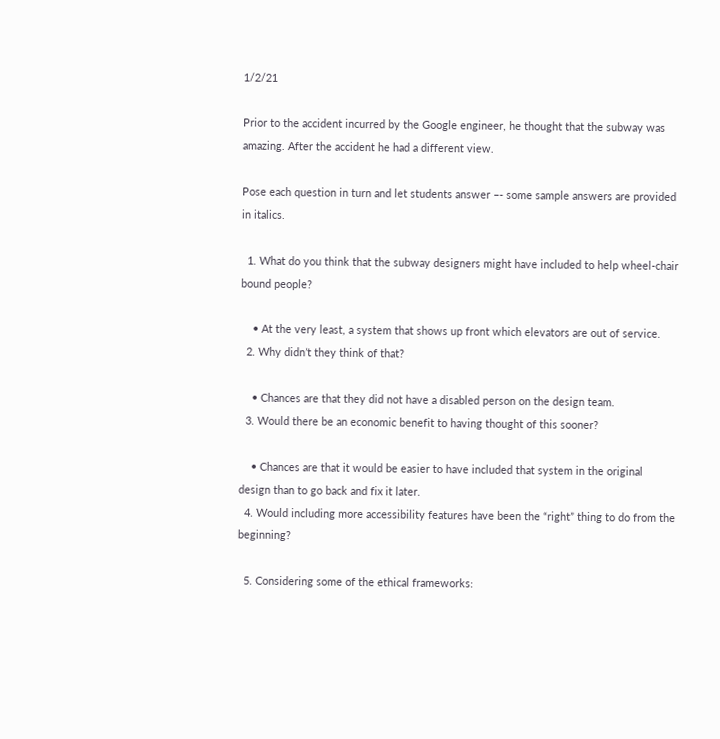1/2/21

Prior to the accident incurred by the Google engineer, he thought that the subway was amazing. After the accident he had a different view.

Pose each question in turn and let students answer –- some sample answers are provided in italics.

  1. What do you think that the subway designers might have included to help wheel-chair bound people?

    • At the very least, a system that shows up front which elevators are out of service.
  2. Why didn’t they think of that?

    • Chances are that they did not have a disabled person on the design team.
  3. Would there be an economic benefit to having thought of this sooner?

    • Chances are that it would be easier to have included that system in the original design than to go back and fix it later.
  4. Would including more accessibility features have been the “right” thing to do from the beginning?

  5. Considering some of the ethical frameworks: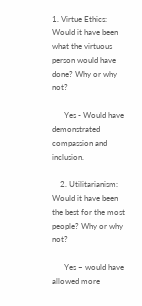1. Virtue Ethics: Would it have been what the virtuous person would have done? Why or why not?

      Yes - Would have demonstrated compassion and inclusion.

    2. Utilitarianism: Would it have been the best for the most people? Why or why not?

      Yes – would have allowed more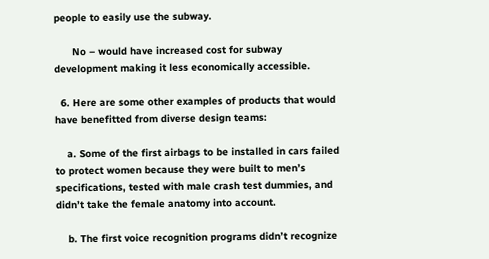people to easily use the subway.

      No – would have increased cost for subway development making it less economically accessible.

  6. Here are some other examples of products that would have benefitted from diverse design teams:

    a. Some of the first airbags to be installed in cars failed to protect women because they were built to men’s specifications, tested with male crash test dummies, and didn’t take the female anatomy into account.

    b. The first voice recognition programs didn’t recognize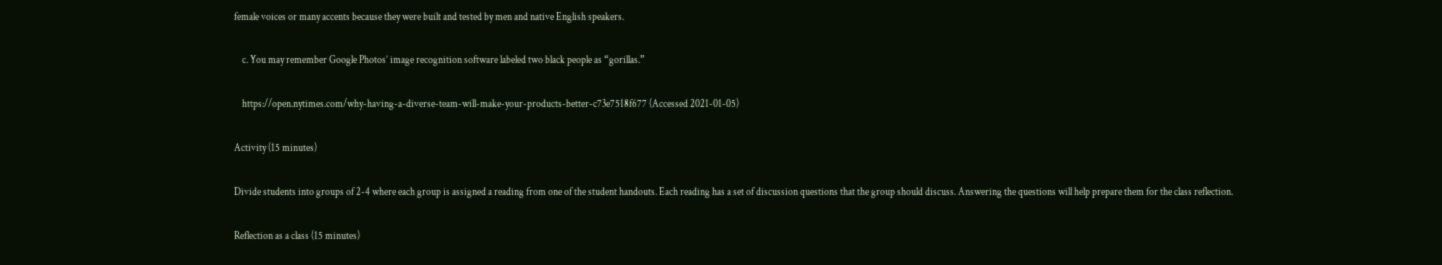female voices or many accents because they were built and tested by men and native English speakers.

    c. You may remember Google Photos’ image recognition software labeled two black people as “gorillas.”

    https://open.nytimes.com/why-having-a-diverse-team-will-make-your-products-better-c73e7518f677 (Accessed 2021-01-05)

Activity (15 minutes)

Divide students into groups of 2-4 where each group is assigned a reading from one of the student handouts. Each reading has a set of discussion questions that the group should discuss. Answering the questions will help prepare them for the class reflection.

Reflection as a class (15 minutes)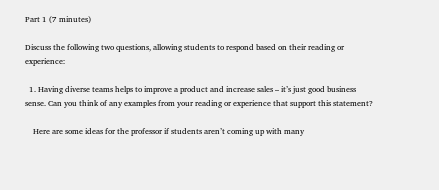Part 1 (7 minutes)

Discuss the following two questions, allowing students to respond based on their reading or experience:

  1. Having diverse teams helps to improve a product and increase sales – it’s just good business sense. Can you think of any examples from your reading or experience that support this statement?

    Here are some ideas for the professor if students aren’t coming up with many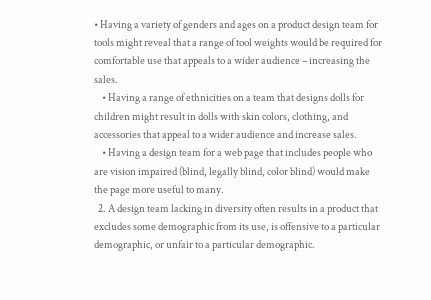• Having a variety of genders and ages on a product design team for tools might reveal that a range of tool weights would be required for comfortable use that appeals to a wider audience – increasing the sales.
    • Having a range of ethnicities on a team that designs dolls for children might result in dolls with skin colors, clothing, and accessories that appeal to a wider audience and increase sales.
    • Having a design team for a web page that includes people who are vision impaired (blind, legally blind, color blind) would make the page more useful to many.
  2. A design team lacking in diversity often results in a product that excludes some demographic from its use, is offensive to a particular demographic, or unfair to a particular demographic.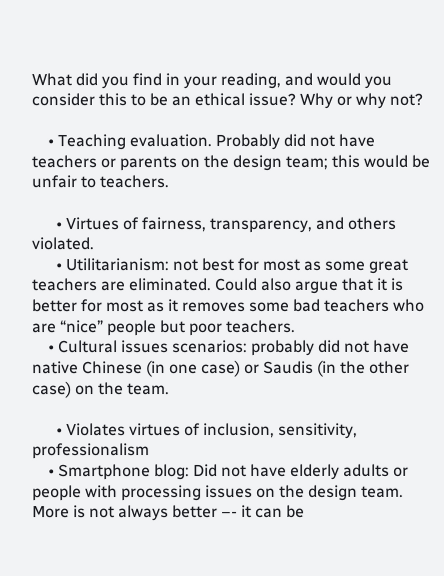What did you find in your reading, and would you consider this to be an ethical issue? Why or why not?

    • Teaching evaluation. Probably did not have teachers or parents on the design team; this would be unfair to teachers.

      • Virtues of fairness, transparency, and others violated.
      • Utilitarianism: not best for most as some great teachers are eliminated. Could also argue that it is better for most as it removes some bad teachers who are “nice” people but poor teachers.
    • Cultural issues scenarios: probably did not have native Chinese (in one case) or Saudis (in the other case) on the team.

      • Violates virtues of inclusion, sensitivity, professionalism
    • Smartphone blog: Did not have elderly adults or people with processing issues on the design team. More is not always better –- it can be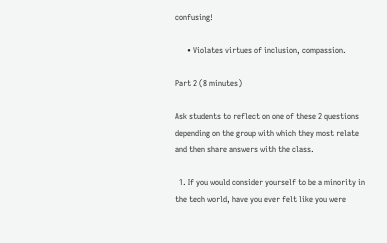confusing!

      • Violates virtues of inclusion, compassion.

Part 2 (8 minutes)

Ask students to reflect on one of these 2 questions depending on the group with which they most relate and then share answers with the class.

  1. If you would consider yourself to be a minority in the tech world, have you ever felt like you were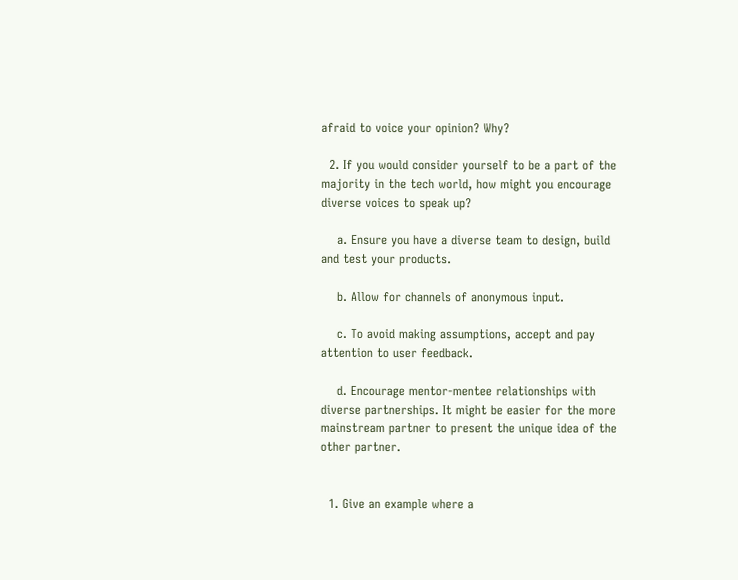afraid to voice your opinion? Why?

  2. If you would consider yourself to be a part of the majority in the tech world, how might you encourage diverse voices to speak up?

    a. Ensure you have a diverse team to design, build and test your products.

    b. Allow for channels of anonymous input.

    c. To avoid making assumptions, accept and pay attention to user feedback.

    d. Encourage mentor-mentee relationships with diverse partnerships. It might be easier for the more mainstream partner to present the unique idea of the other partner.


  1. Give an example where a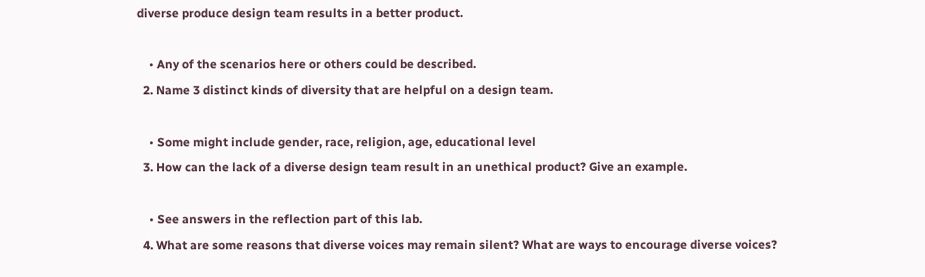diverse produce design team results in a better product.

    • Any of the scenarios here or others could be described.
  2. Name 3 distinct kinds of diversity that are helpful on a design team.

    • Some might include gender, race, religion, age, educational level
  3. How can the lack of a diverse design team result in an unethical product? Give an example.

    • See answers in the reflection part of this lab.
  4. What are some reasons that diverse voices may remain silent? What are ways to encourage diverse voices?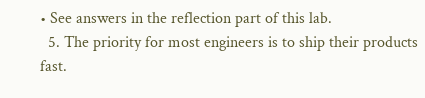• See answers in the reflection part of this lab.
  5. The priority for most engineers is to ship their products fast.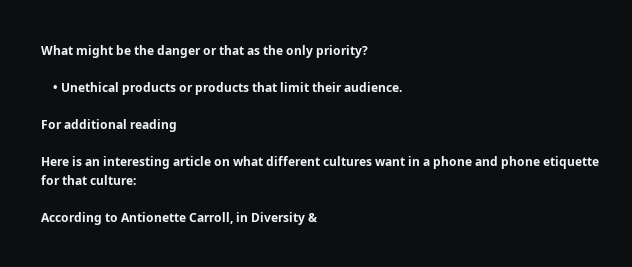What might be the danger or that as the only priority?

    • Unethical products or products that limit their audience.

For additional reading

Here is an interesting article on what different cultures want in a phone and phone etiquette for that culture:

According to Antionette Carroll, in Diversity &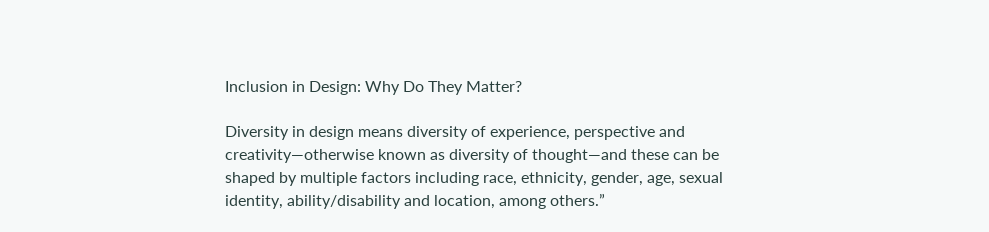Inclusion in Design: Why Do They Matter?

Diversity in design means diversity of experience, perspective and creativity—otherwise known as diversity of thought—and these can be shaped by multiple factors including race, ethnicity, gender, age, sexual identity, ability/disability and location, among others.”